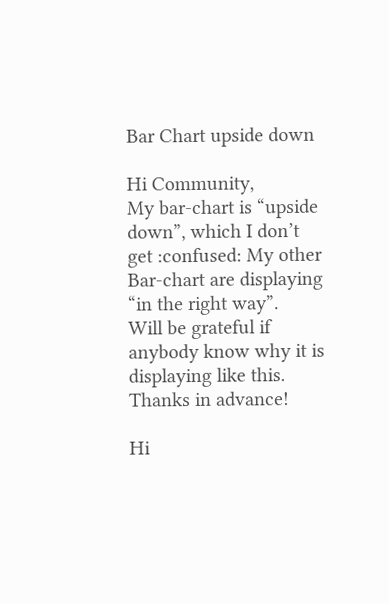Bar Chart upside down

Hi Community,
My bar-chart is “upside down”, which I don’t get :confused: My other Bar-chart are displaying “in the right way”.
Will be grateful if anybody know why it is displaying like this.
Thanks in advance!

Hi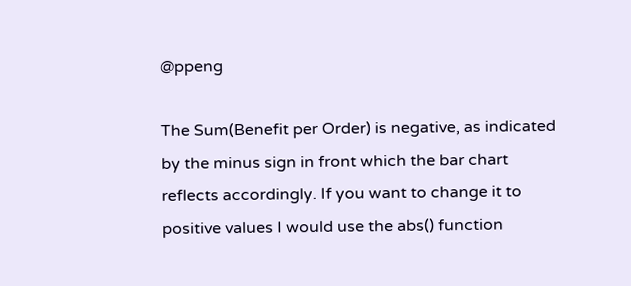@ppeng

The Sum(Benefit per Order) is negative, as indicated by the minus sign in front which the bar chart reflects accordingly. If you want to change it to positive values I would use the abs() function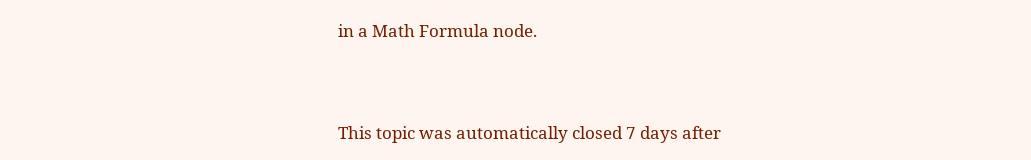in a Math Formula node.


This topic was automatically closed 7 days after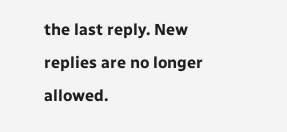the last reply. New replies are no longer allowed.